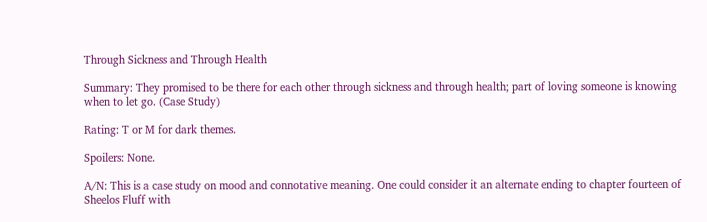Through Sickness and Through Health

Summary: They promised to be there for each other through sickness and through health; part of loving someone is knowing when to let go. (Case Study)

Rating: T or M for dark themes.

Spoilers: None.

A/N: This is a case study on mood and connotative meaning. One could consider it an alternate ending to chapter fourteen of Sheelos Fluff with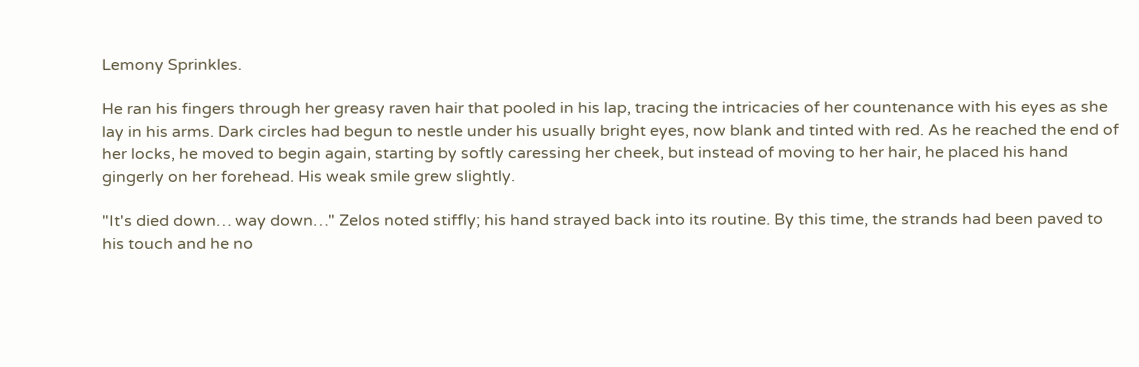Lemony Sprinkles.

He ran his fingers through her greasy raven hair that pooled in his lap, tracing the intricacies of her countenance with his eyes as she lay in his arms. Dark circles had begun to nestle under his usually bright eyes, now blank and tinted with red. As he reached the end of her locks, he moved to begin again, starting by softly caressing her cheek, but instead of moving to her hair, he placed his hand gingerly on her forehead. His weak smile grew slightly.

"It's died down… way down…" Zelos noted stiffly; his hand strayed back into its routine. By this time, the strands had been paved to his touch and he no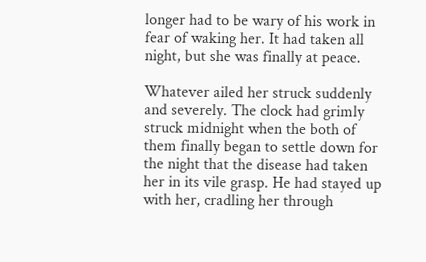longer had to be wary of his work in fear of waking her. It had taken all night, but she was finally at peace.

Whatever ailed her struck suddenly and severely. The clock had grimly struck midnight when the both of them finally began to settle down for the night that the disease had taken her in its vile grasp. He had stayed up with her, cradling her through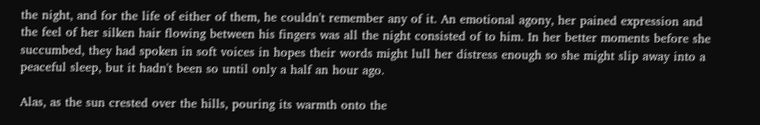the night, and for the life of either of them, he couldn't remember any of it. An emotional agony, her pained expression and the feel of her silken hair flowing between his fingers was all the night consisted of to him. In her better moments before she succumbed, they had spoken in soft voices in hopes their words might lull her distress enough so she might slip away into a peaceful sleep, but it hadn't been so until only a half an hour ago.

Alas, as the sun crested over the hills, pouring its warmth onto the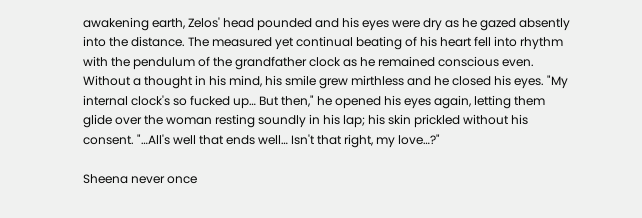awakening earth, Zelos' head pounded and his eyes were dry as he gazed absently into the distance. The measured yet continual beating of his heart fell into rhythm with the pendulum of the grandfather clock as he remained conscious even. Without a thought in his mind, his smile grew mirthless and he closed his eyes. "My internal clock's so fucked up… But then," he opened his eyes again, letting them glide over the woman resting soundly in his lap; his skin prickled without his consent. "…All's well that ends well… Isn't that right, my love…?"

Sheena never once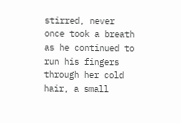stirred, never once took a breath as he continued to run his fingers through her cold hair, a small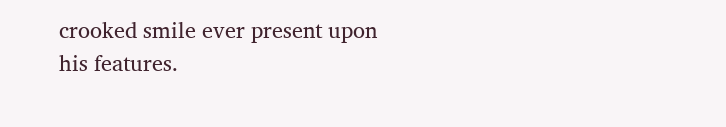crooked smile ever present upon his features.